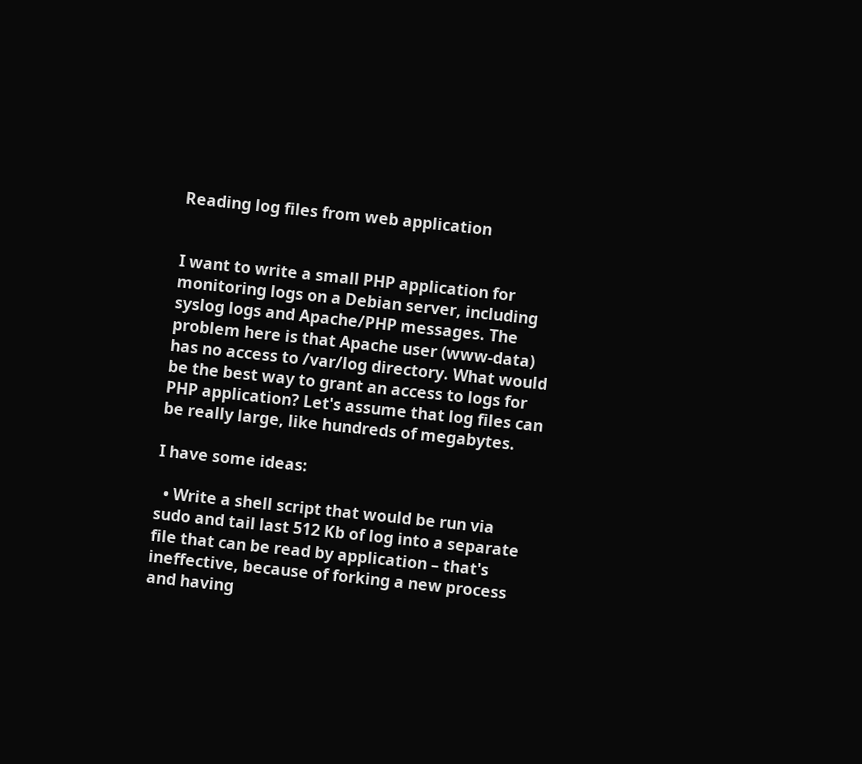Reading log files from web application


I want to write a small PHP application for monitoring logs on a Debian server, including syslog logs and Apache/PHP messages. The problem here is that Apache user (www-data) has no access to /var/log directory. What would be the best way to grant an access to logs for PHP application? Let's assume that log files can be really large, like hundreds of megabytes.

I have some ideas:

  • Write a shell script that would be run via sudo and tail last 512 Kb of log into a separate file that can be read by application – that's ineffective, because of forking a new process and having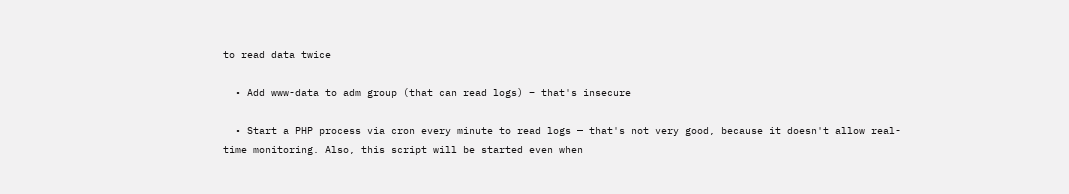to read data twice

  • Add www-data to adm group (that can read logs) – that's insecure

  • Start a PHP process via cron every minute to read logs — that's not very good, because it doesn't allow real-time monitoring. Also, this script will be started even when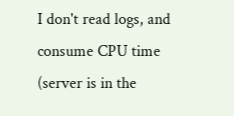I don't read logs, and consume CPU time (server is in the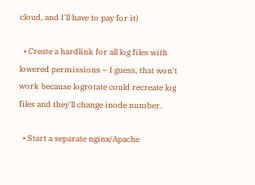cloud, and I'll have to pay for it)

  • Create a hardlink for all log files with lowered permissions – I guess, that won't work because logrotate could recreate log files and they'll change inode number.

  • Start a separate nginx/Apache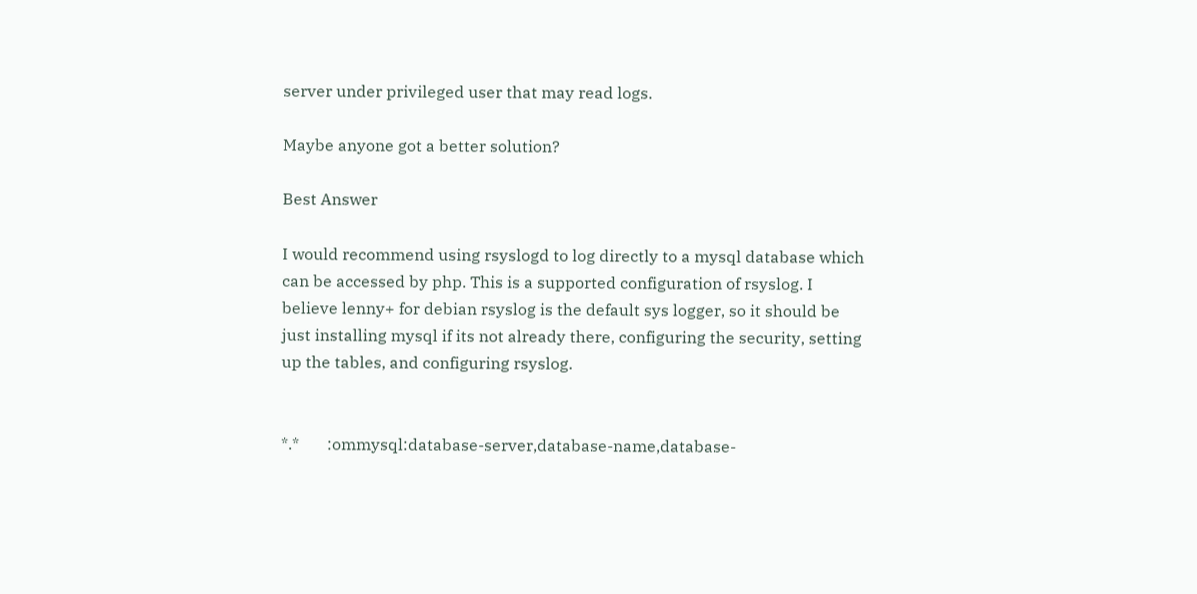server under privileged user that may read logs.

Maybe anyone got a better solution?

Best Answer

I would recommend using rsyslogd to log directly to a mysql database which can be accessed by php. This is a supported configuration of rsyslog. I believe lenny+ for debian rsyslog is the default sys logger, so it should be just installing mysql if its not already there, configuring the security, setting up the tables, and configuring rsyslog.


*.*       :ommysql:database-server,database-name,database-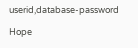userid,database-password

Hope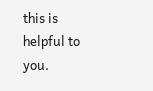this is helpful to you.